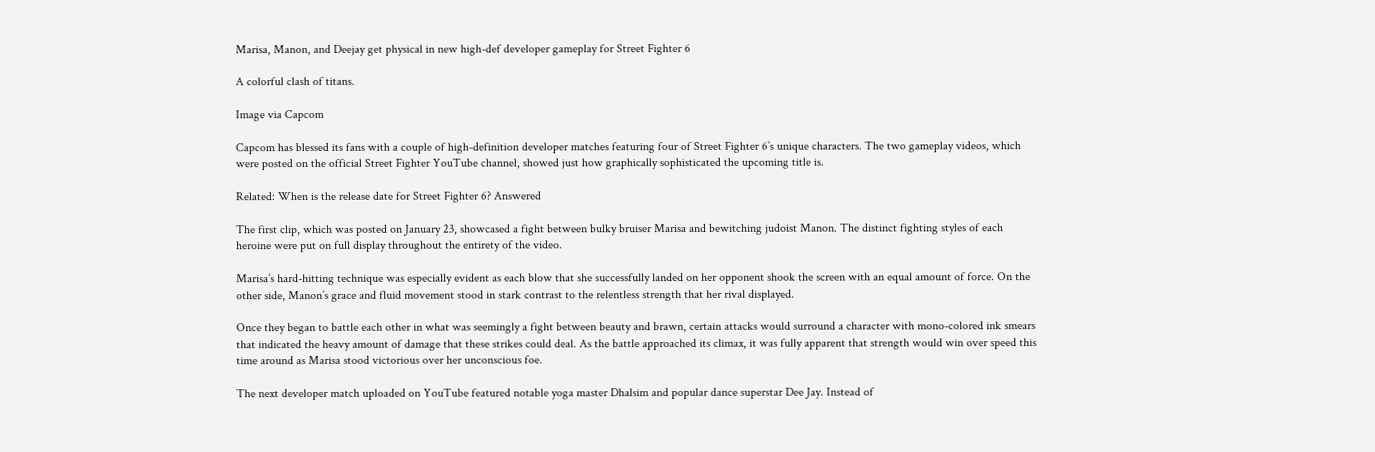Marisa, Manon, and Deejay get physical in new high-def developer gameplay for Street Fighter 6

A colorful clash of titans.

Image via Capcom

Capcom has blessed its fans with a couple of high-definition developer matches featuring four of Street Fighter 6’s unique characters. The two gameplay videos, which were posted on the official Street Fighter YouTube channel, showed just how graphically sophisticated the upcoming title is.

Related: When is the release date for Street Fighter 6? Answered

The first clip, which was posted on January 23, showcased a fight between bulky bruiser Marisa and bewitching judoist Manon. The distinct fighting styles of each heroine were put on full display throughout the entirety of the video.

Marisa’s hard-hitting technique was especially evident as each blow that she successfully landed on her opponent shook the screen with an equal amount of force. On the other side, Manon’s grace and fluid movement stood in stark contrast to the relentless strength that her rival displayed.

Once they began to battle each other in what was seemingly a fight between beauty and brawn, certain attacks would surround a character with mono-colored ink smears that indicated the heavy amount of damage that these strikes could deal. As the battle approached its climax, it was fully apparent that strength would win over speed this time around as Marisa stood victorious over her unconscious foe.

The next developer match uploaded on YouTube featured notable yoga master Dhalsim and popular dance superstar Dee Jay. Instead of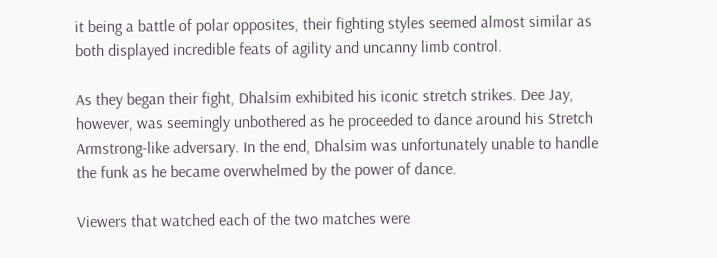it being a battle of polar opposites, their fighting styles seemed almost similar as both displayed incredible feats of agility and uncanny limb control.

As they began their fight, Dhalsim exhibited his iconic stretch strikes. Dee Jay, however, was seemingly unbothered as he proceeded to dance around his Stretch Armstrong-like adversary. In the end, Dhalsim was unfortunately unable to handle the funk as he became overwhelmed by the power of dance.

Viewers that watched each of the two matches were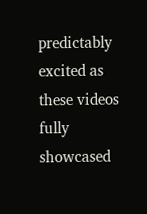predictably excited as these videos fully showcased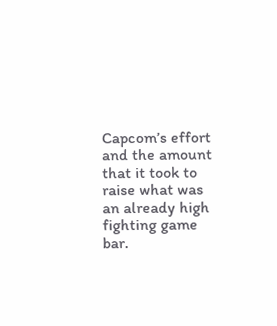Capcom’s effort and the amount that it took to raise what was an already high fighting game bar.